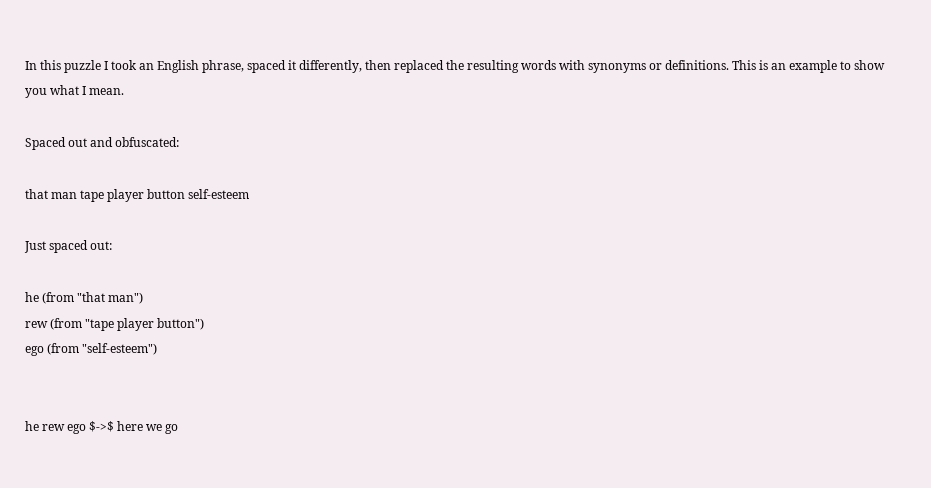In this puzzle I took an English phrase, spaced it differently, then replaced the resulting words with synonyms or definitions. This is an example to show you what I mean.

Spaced out and obfuscated:

that man tape player button self-esteem

Just spaced out:

he (from "that man")
rew (from "tape player button")
ego (from "self-esteem")


he rew ego $->$ here we go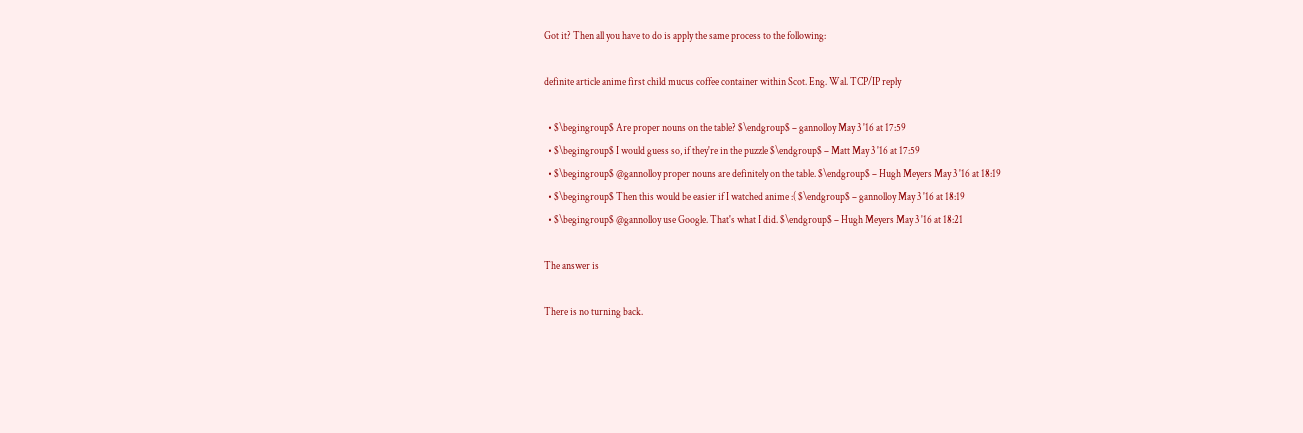Got it? Then all you have to do is apply the same process to the following:

definite article anime first child mucus coffee container within Scot. Eng. Wal. TCP/IP reply

  • $\begingroup$ Are proper nouns on the table? $\endgroup$ – gannolloy May 3 '16 at 17:59
  • $\begingroup$ I would guess so, if they're in the puzzle $\endgroup$ – Matt May 3 '16 at 17:59
  • $\begingroup$ @gannolloy proper nouns are definitely on the table. $\endgroup$ – Hugh Meyers May 3 '16 at 18:19
  • $\begingroup$ Then this would be easier if I watched anime :( $\endgroup$ – gannolloy May 3 '16 at 18:19
  • $\begingroup$ @gannolloy use Google. That's what I did. $\endgroup$ – Hugh Meyers May 3 '16 at 18:21

The answer is

There is no turning back.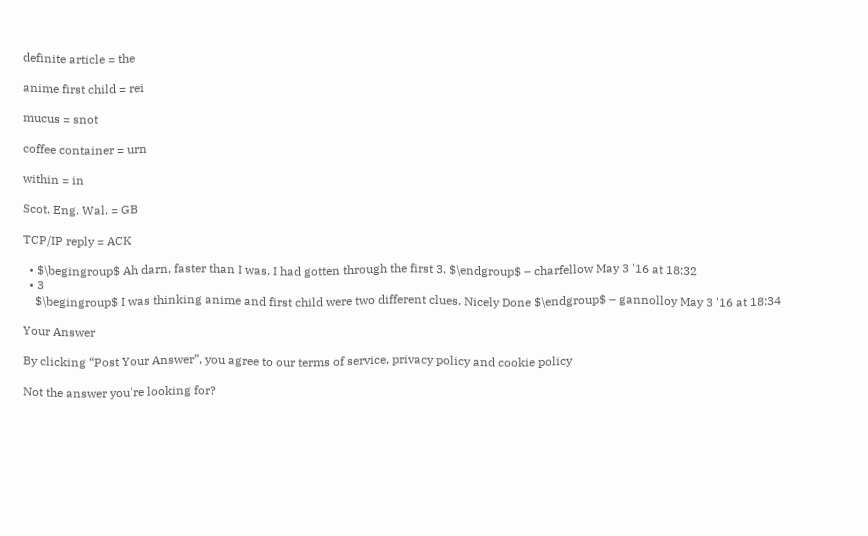definite article = the

anime first child = rei

mucus = snot

coffee container = urn

within = in

Scot. Eng. Wal. = GB

TCP/IP reply = ACK

  • $\begingroup$ Ah darn, faster than I was. I had gotten through the first 3. $\endgroup$ – charfellow May 3 '16 at 18:32
  • 3
    $\begingroup$ I was thinking anime and first child were two different clues. Nicely Done $\endgroup$ – gannolloy May 3 '16 at 18:34

Your Answer

By clicking “Post Your Answer”, you agree to our terms of service, privacy policy and cookie policy

Not the answer you're looking for?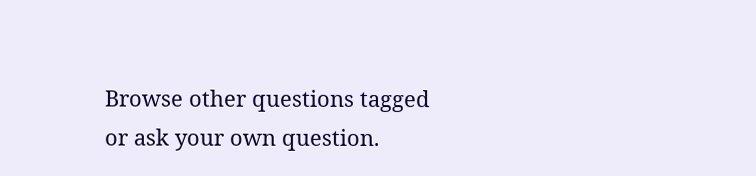Browse other questions tagged or ask your own question.